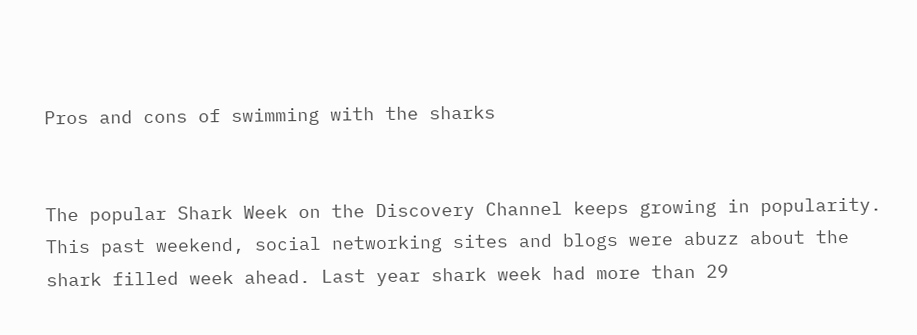Pros and cons of swimming with the sharks


The popular Shark Week on the Discovery Channel keeps growing in popularity. This past weekend, social networking sites and blogs were abuzz about the shark filled week ahead. Last year shark week had more than 29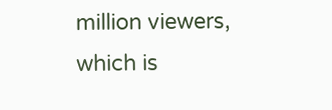million viewers, which is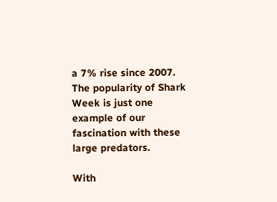a 7% rise since 2007. The popularity of Shark Week is just one example of our fascination with these large predators.

With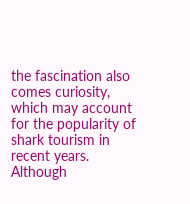the fascination also comes curiosity, which may account for the popularity of shark tourism in recent years. Although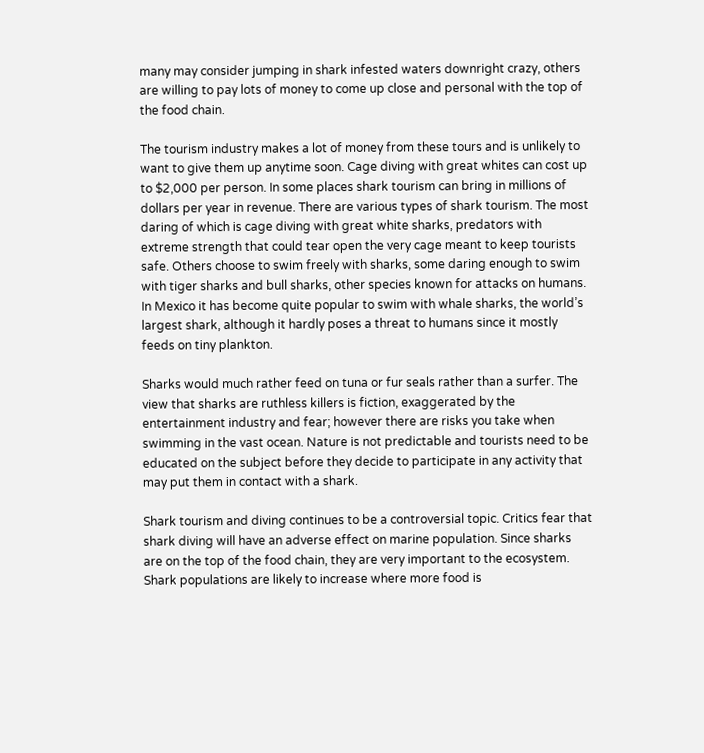many may consider jumping in shark infested waters downright crazy, others are willing to pay lots of money to come up close and personal with the top of the food chain.

The tourism industry makes a lot of money from these tours and is unlikely to want to give them up anytime soon. Cage diving with great whites can cost up to $2,000 per person. In some places shark tourism can bring in millions of dollars per year in revenue. There are various types of shark tourism. The most daring of which is cage diving with great white sharks, predators with extreme strength that could tear open the very cage meant to keep tourists safe. Others choose to swim freely with sharks, some daring enough to swim with tiger sharks and bull sharks, other species known for attacks on humans. In Mexico it has become quite popular to swim with whale sharks, the world’s largest shark, although it hardly poses a threat to humans since it mostly feeds on tiny plankton.

Sharks would much rather feed on tuna or fur seals rather than a surfer. The view that sharks are ruthless killers is fiction, exaggerated by the entertainment industry and fear; however there are risks you take when swimming in the vast ocean. Nature is not predictable and tourists need to be educated on the subject before they decide to participate in any activity that may put them in contact with a shark.

Shark tourism and diving continues to be a controversial topic. Critics fear that shark diving will have an adverse effect on marine population. Since sharks are on the top of the food chain, they are very important to the ecosystem. Shark populations are likely to increase where more food is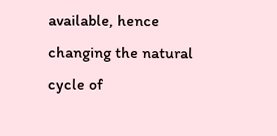available, hence changing the natural cycle of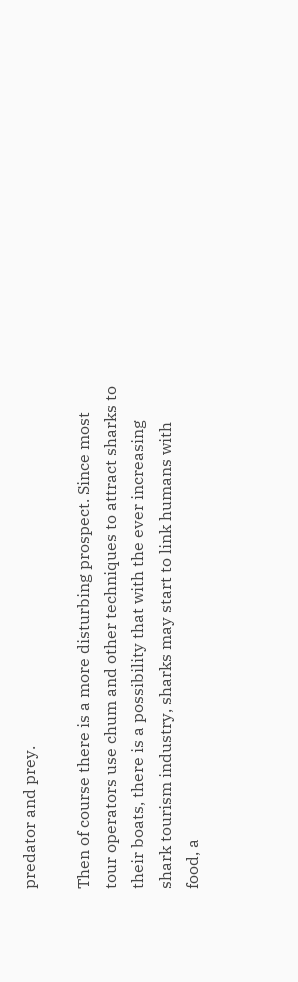predator and prey.

Then of course there is a more disturbing prospect. Since most tour operators use chum and other techniques to attract sharks to their boats, there is a possibility that with the ever increasing shark tourism industry, sharks may start to link humans with food, a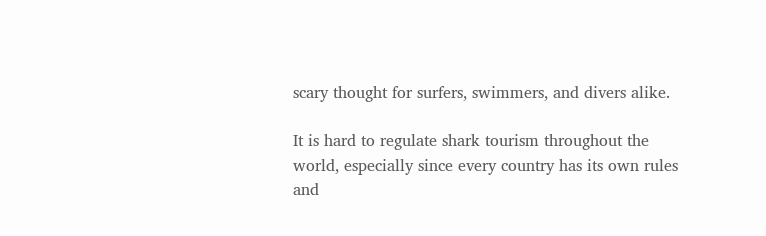scary thought for surfers, swimmers, and divers alike.

It is hard to regulate shark tourism throughout the world, especially since every country has its own rules and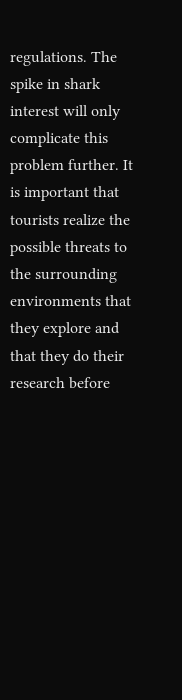regulations. The spike in shark interest will only complicate this problem further. It is important that tourists realize the possible threats to the surrounding environments that they explore and that they do their research before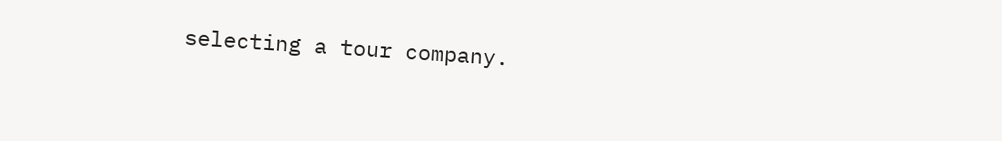selecting a tour company.